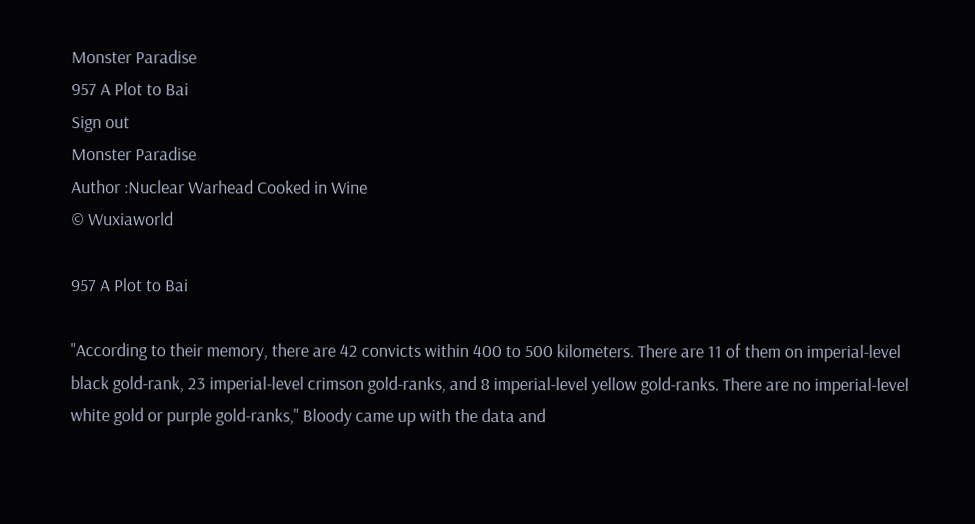Monster Paradise
957 A Plot to Bai
Sign out
Monster Paradise
Author :Nuclear Warhead Cooked in Wine
© Wuxiaworld

957 A Plot to Bai

"According to their memory, there are 42 convicts within 400 to 500 kilometers. There are 11 of them on imperial-level black gold-rank, 23 imperial-level crimson gold-ranks, and 8 imperial-level yellow gold-ranks. There are no imperial-level white gold or purple gold-ranks," Bloody came up with the data and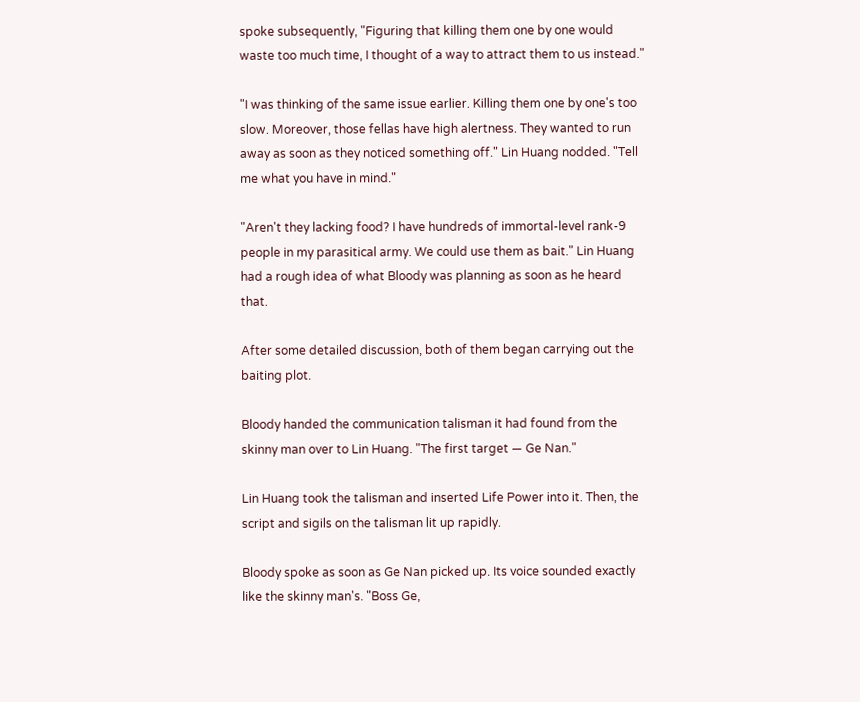spoke subsequently, "Figuring that killing them one by one would waste too much time, I thought of a way to attract them to us instead."

"I was thinking of the same issue earlier. Killing them one by one's too slow. Moreover, those fellas have high alertness. They wanted to run away as soon as they noticed something off." Lin Huang nodded. "Tell me what you have in mind."

"Aren't they lacking food? I have hundreds of immortal-level rank-9 people in my parasitical army. We could use them as bait." Lin Huang had a rough idea of what Bloody was planning as soon as he heard that.

After some detailed discussion, both of them began carrying out the baiting plot.

Bloody handed the communication talisman it had found from the skinny man over to Lin Huang. "The first target — Ge Nan."

Lin Huang took the talisman and inserted Life Power into it. Then, the script and sigils on the talisman lit up rapidly.

Bloody spoke as soon as Ge Nan picked up. Its voice sounded exactly like the skinny man's. "Boss Ge,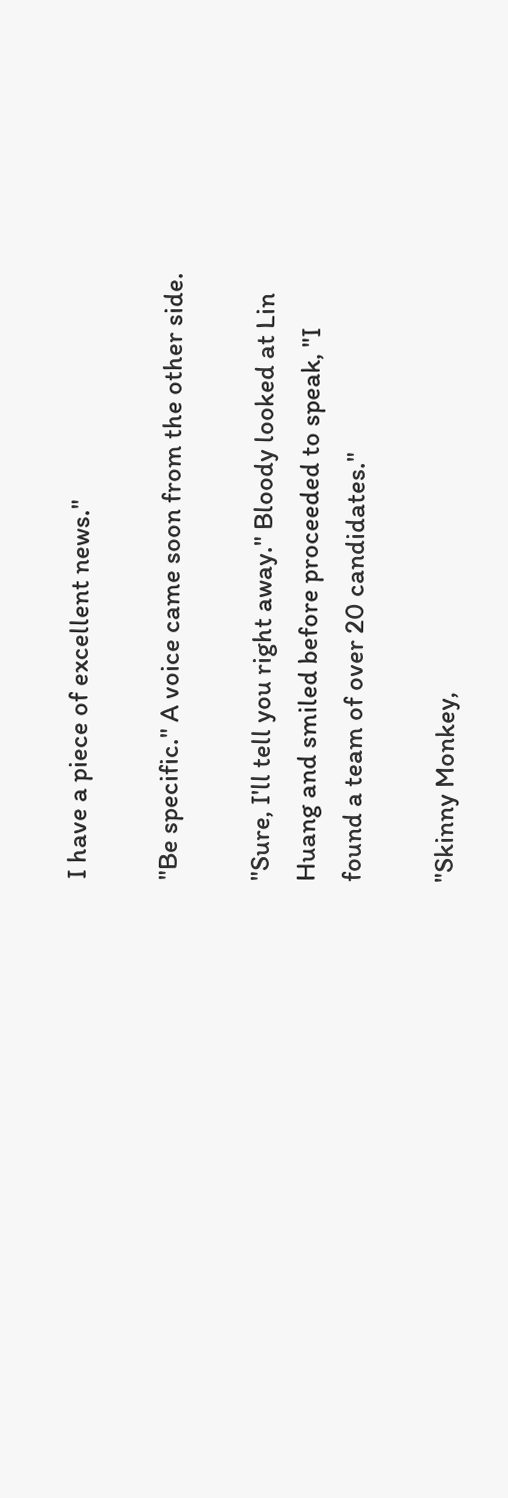I have a piece of excellent news."

"Be specific." A voice came soon from the other side.

"Sure, I'll tell you right away." Bloody looked at Lin Huang and smiled before proceeded to speak, "I found a team of over 20 candidates."

"Skinny Monkey,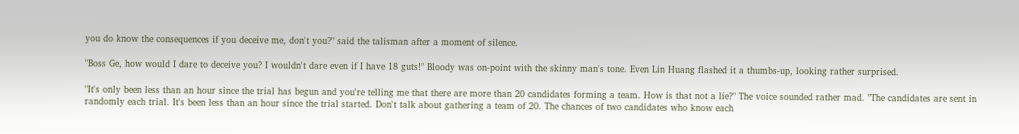you do know the consequences if you deceive me, don't you?" said the talisman after a moment of silence.

"Boss Ge, how would I dare to deceive you? I wouldn't dare even if I have 18 guts!" Bloody was on-point with the skinny man's tone. Even Lin Huang flashed it a thumbs-up, looking rather surprised.

"It's only been less than an hour since the trial has begun and you're telling me that there are more than 20 candidates forming a team. How is that not a lie?" The voice sounded rather mad. "The candidates are sent in randomly each trial. It's been less than an hour since the trial started. Don't talk about gathering a team of 20. The chances of two candidates who know each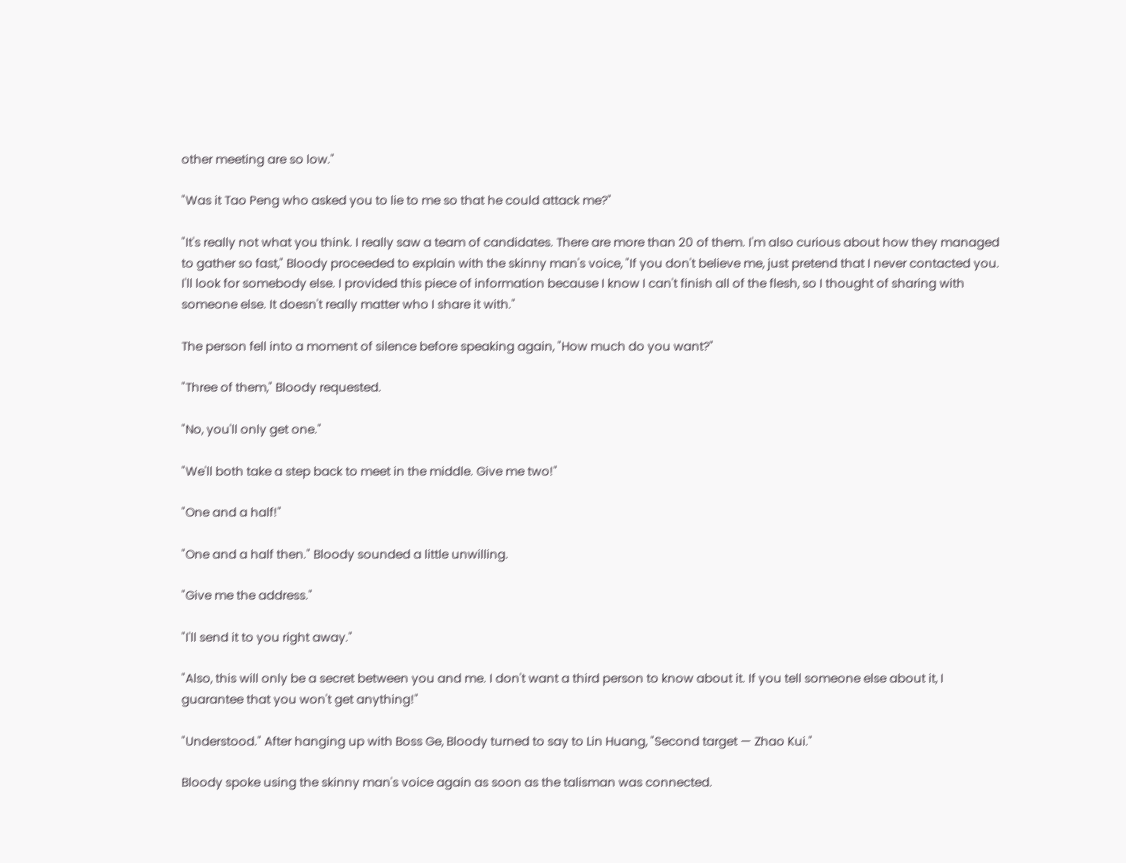other meeting are so low."

"Was it Tao Peng who asked you to lie to me so that he could attack me?"

"It's really not what you think. I really saw a team of candidates. There are more than 20 of them. I'm also curious about how they managed to gather so fast," Bloody proceeded to explain with the skinny man's voice, "If you don't believe me, just pretend that I never contacted you. I'll look for somebody else. I provided this piece of information because I know I can't finish all of the flesh, so I thought of sharing with someone else. It doesn't really matter who I share it with."

The person fell into a moment of silence before speaking again, "How much do you want?"

"Three of them," Bloody requested.

"No, you'll only get one."

"We'll both take a step back to meet in the middle. Give me two!"

"One and a half!"

"One and a half then." Bloody sounded a little unwilling.

"Give me the address."

"I'll send it to you right away."

"Also, this will only be a secret between you and me. I don't want a third person to know about it. If you tell someone else about it, I guarantee that you won't get anything!"

"Understood." After hanging up with Boss Ge, Bloody turned to say to Lin Huang, "Second target — Zhao Kui."

Bloody spoke using the skinny man's voice again as soon as the talisman was connected.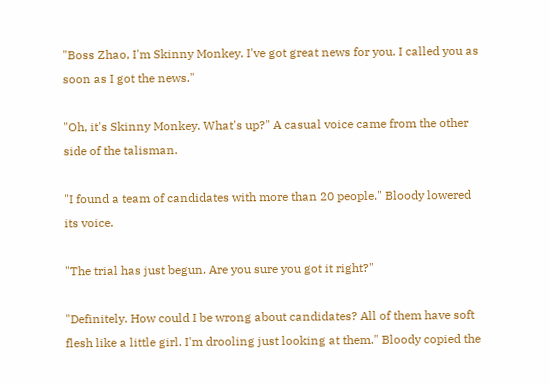"Boss Zhao, I'm Skinny Monkey. I've got great news for you. I called you as soon as I got the news."

"Oh, it's Skinny Monkey. What's up?" A casual voice came from the other side of the talisman.

"I found a team of candidates with more than 20 people." Bloody lowered its voice.

"The trial has just begun. Are you sure you got it right?"

"Definitely. How could I be wrong about candidates? All of them have soft flesh like a little girl. I'm drooling just looking at them." Bloody copied the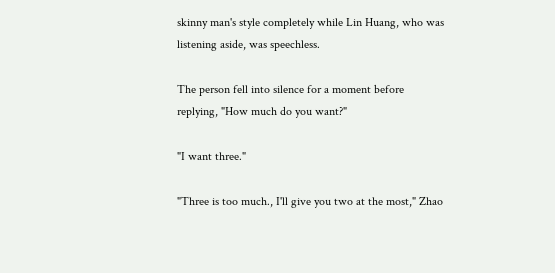skinny man's style completely while Lin Huang, who was listening aside, was speechless.

The person fell into silence for a moment before replying, "How much do you want?"

"I want three."

"Three is too much., I'll give you two at the most," Zhao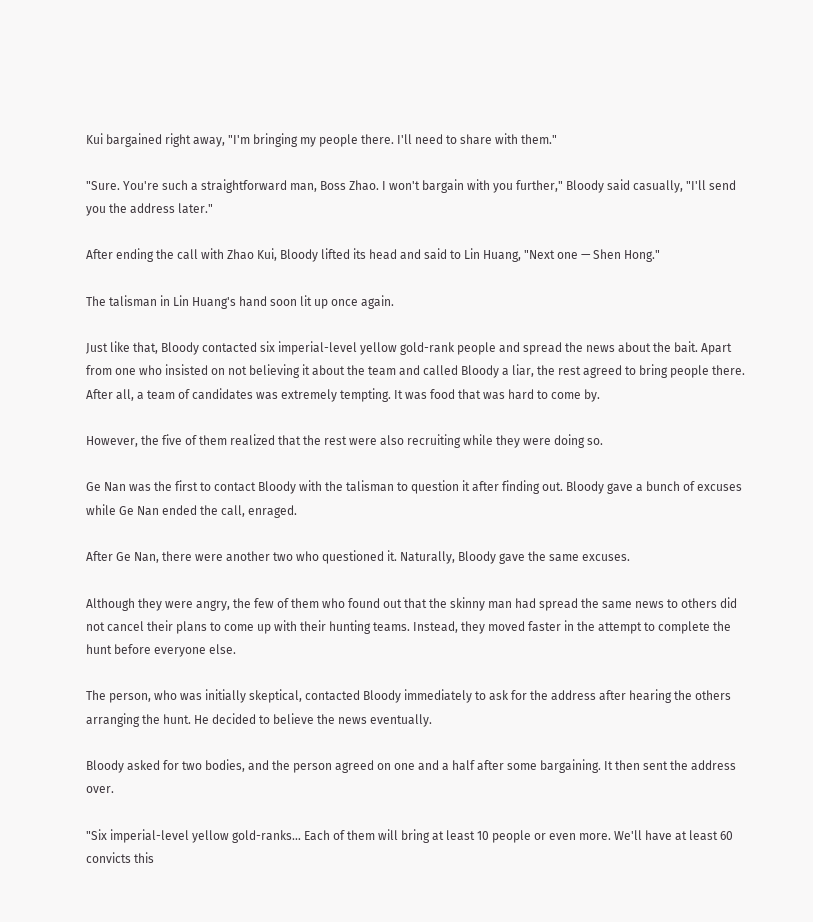Kui bargained right away, "I'm bringing my people there. I'll need to share with them."

"Sure. You're such a straightforward man, Boss Zhao. I won't bargain with you further," Bloody said casually, "I'll send you the address later."

After ending the call with Zhao Kui, Bloody lifted its head and said to Lin Huang, "Next one — Shen Hong."

The talisman in Lin Huang's hand soon lit up once again.

Just like that, Bloody contacted six imperial-level yellow gold-rank people and spread the news about the bait. Apart from one who insisted on not believing it about the team and called Bloody a liar, the rest agreed to bring people there. After all, a team of candidates was extremely tempting. It was food that was hard to come by.

However, the five of them realized that the rest were also recruiting while they were doing so.

Ge Nan was the first to contact Bloody with the talisman to question it after finding out. Bloody gave a bunch of excuses while Ge Nan ended the call, enraged.

After Ge Nan, there were another two who questioned it. Naturally, Bloody gave the same excuses.

Although they were angry, the few of them who found out that the skinny man had spread the same news to others did not cancel their plans to come up with their hunting teams. Instead, they moved faster in the attempt to complete the hunt before everyone else.

The person, who was initially skeptical, contacted Bloody immediately to ask for the address after hearing the others arranging the hunt. He decided to believe the news eventually.

Bloody asked for two bodies, and the person agreed on one and a half after some bargaining. It then sent the address over.

"Six imperial-level yellow gold-ranks… Each of them will bring at least 10 people or even more. We'll have at least 60 convicts this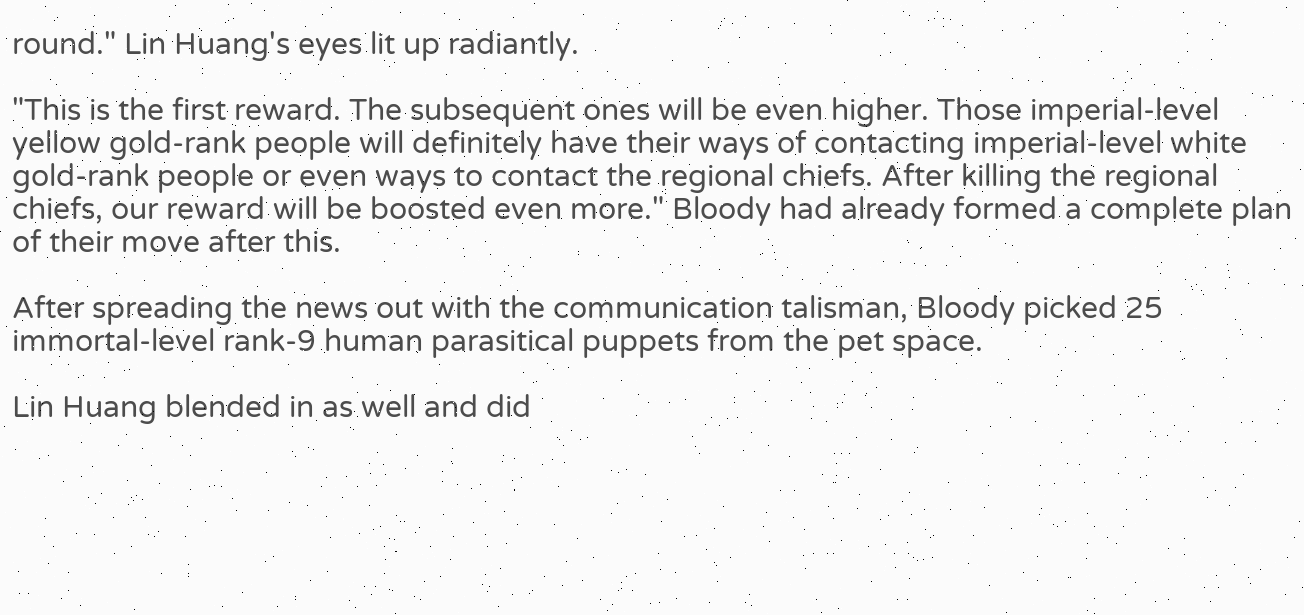round." Lin Huang's eyes lit up radiantly.

"This is the first reward. The subsequent ones will be even higher. Those imperial-level yellow gold-rank people will definitely have their ways of contacting imperial-level white gold-rank people or even ways to contact the regional chiefs. After killing the regional chiefs, our reward will be boosted even more." Bloody had already formed a complete plan of their move after this.

After spreading the news out with the communication talisman, Bloody picked 25 immortal-level rank-9 human parasitical puppets from the pet space.

Lin Huang blended in as well and did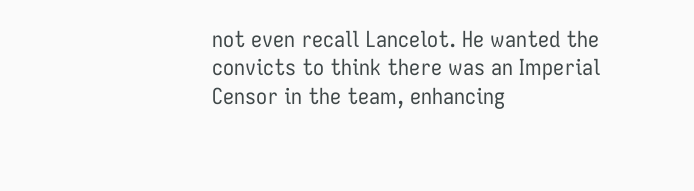not even recall Lancelot. He wanted the convicts to think there was an Imperial Censor in the team, enhancing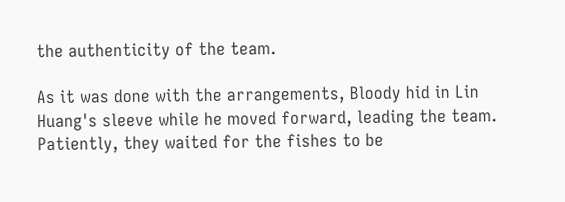the authenticity of the team.

As it was done with the arrangements, Bloody hid in Lin Huang's sleeve while he moved forward, leading the team. Patiently, they waited for the fishes to be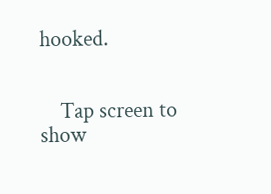hooked.


    Tap screen to show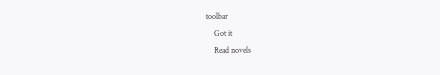toolbar
    Got it
    Read novels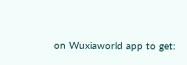on Wuxiaworld app to get: